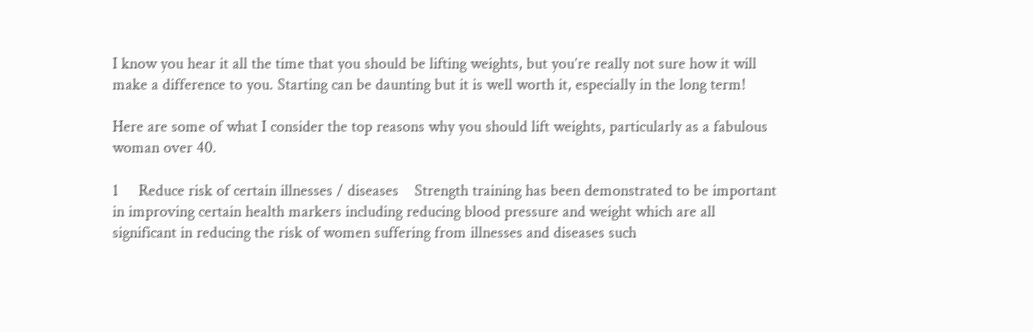I know you hear it all the time that you should be lifting weights, but you’re really not sure how it will make a difference to you. Starting can be daunting but it is well worth it, especially in the long term!

Here are some of what I consider the top reasons why you should lift weights, particularly as a fabulous woman over 40.

1     Reduce risk of certain illnesses / diseases    Strength training has been demonstrated to be important in improving certain health markers including reducing blood pressure and weight which are all significant in reducing the risk of women suffering from illnesses and diseases such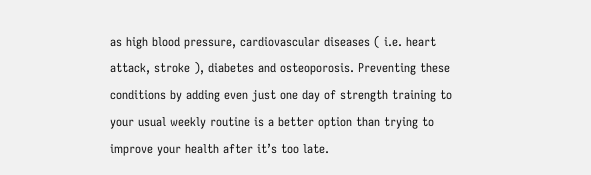as high blood pressure, cardiovascular diseases ( i.e. heart attack, stroke ), diabetes and osteoporosis. Preventing these conditions by adding even just one day of strength training to your usual weekly routine is a better option than trying to improve your health after it’s too late.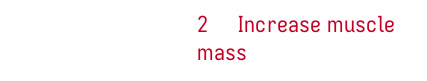2     Increase muscle mass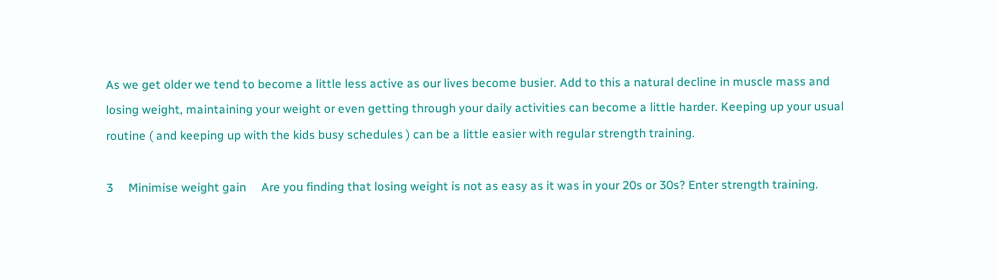As we get older we tend to become a little less active as our lives become busier. Add to this a natural decline in muscle mass and losing weight, maintaining your weight or even getting through your daily activities can become a little harder. Keeping up your usual routine ( and keeping up with the kids busy schedules ) can be a little easier with regular strength training.

3     Minimise weight gain     Are you finding that losing weight is not as easy as it was in your 20s or 30s? Enter strength training.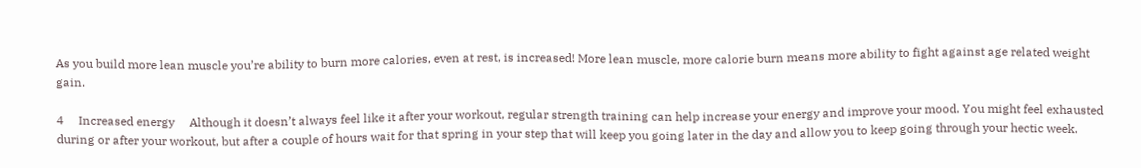As you build more lean muscle you’re ability to burn more calories, even at rest, is increased! More lean muscle, more calorie burn means more ability to fight against age related weight gain.

4     Increased energy     Although it doesn’t always feel like it after your workout, regular strength training can help increase your energy and improve your mood. You might feel exhausted during or after your workout, but after a couple of hours wait for that spring in your step that will keep you going later in the day and allow you to keep going through your hectic week.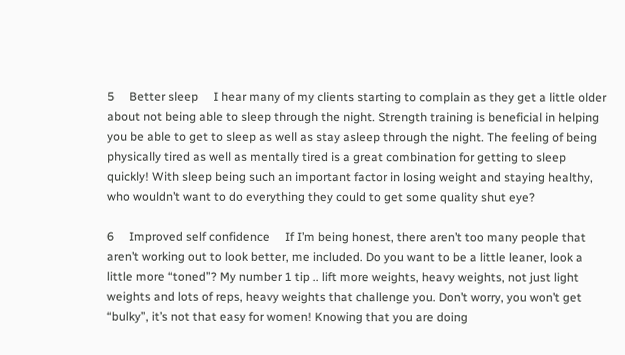5     Better sleep     I hear many of my clients starting to complain as they get a little older about not being able to sleep through the night. Strength training is beneficial in helping you be able to get to sleep as well as stay asleep through the night. The feeling of being physically tired as well as mentally tired is a great combination for getting to sleep quickly! With sleep being such an important factor in losing weight and staying healthy, who wouldn’t want to do everything they could to get some quality shut eye?

6     Improved self confidence     If I’m being honest, there aren’t too many people that aren’t working out to look better, me included. Do you want to be a little leaner, look a little more “toned”? My number 1 tip .. lift more weights, heavy weights, not just light weights and lots of reps, heavy weights that challenge you. Don’t worry, you won’t get “bulky”, it’s not that easy for women! Knowing that you are doing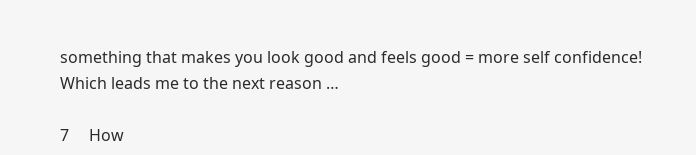something that makes you look good and feels good = more self confidence! Which leads me to the next reason …

7     How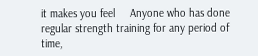it makes you feel     Anyone who has done regular strength training for any period of time,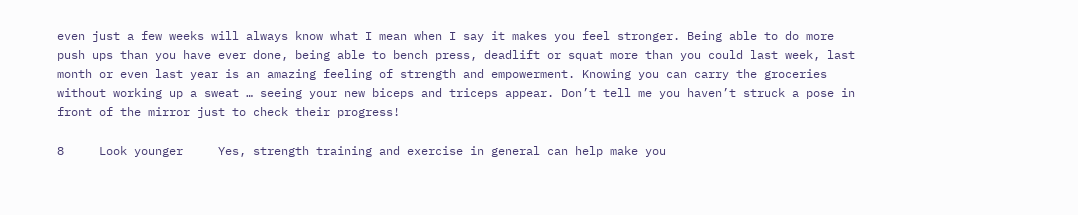even just a few weeks will always know what I mean when I say it makes you feel stronger. Being able to do more push ups than you have ever done, being able to bench press, deadlift or squat more than you could last week, last month or even last year is an amazing feeling of strength and empowerment. Knowing you can carry the groceries without working up a sweat … seeing your new biceps and triceps appear. Don’t tell me you haven’t struck a pose in front of the mirror just to check their progress!

8     Look younger     Yes, strength training and exercise in general can help make you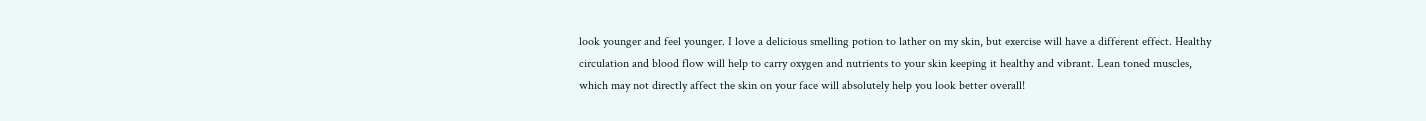look younger and feel younger. I love a delicious smelling potion to lather on my skin, but exercise will have a different effect. Healthy circulation and blood flow will help to carry oxygen and nutrients to your skin keeping it healthy and vibrant. Lean toned muscles, which may not directly affect the skin on your face will absolutely help you look better overall!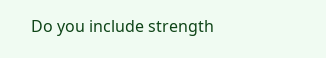Do you include strength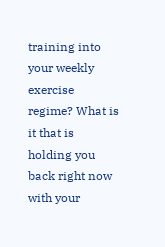training into your weekly exercise regime? What is it that is holding you back right now with your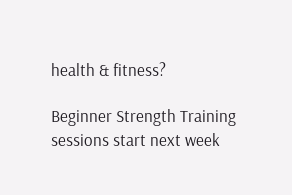health & fitness?

Beginner Strength Training sessions start next week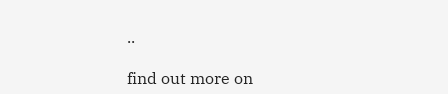..

find out more on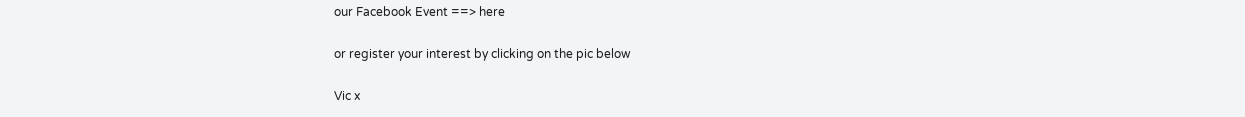our Facebook Event ==> here

or register your interest by clicking on the pic below

Vic x